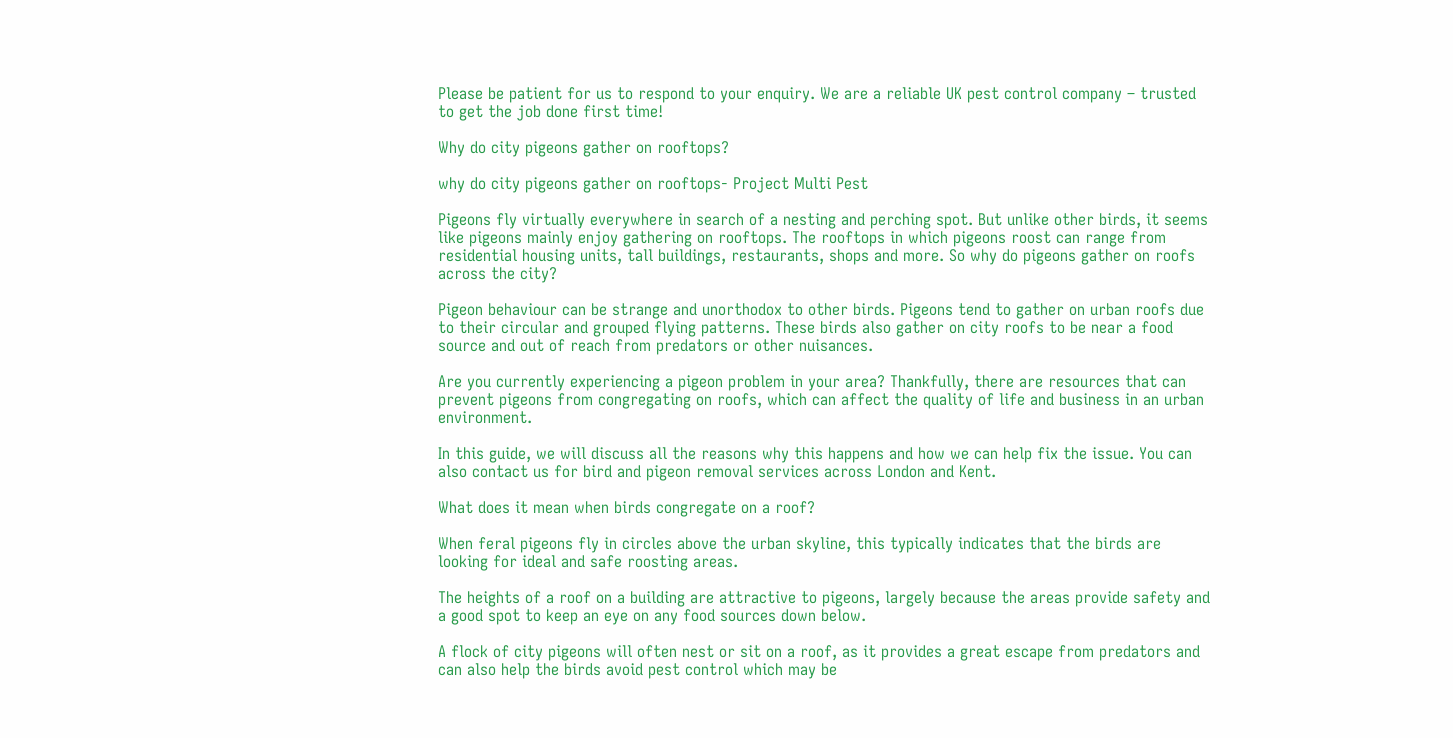Please be patient for us to respond to your enquiry. We are a reliable UK pest control company – trusted to get the job done first time!

Why do city pigeons gather on rooftops?

why do city pigeons gather on rooftops- Project Multi Pest

Pigeons fly virtually everywhere in search of a nesting and perching spot. But unlike other birds, it seems like pigeons mainly enjoy gathering on rooftops. The rooftops in which pigeons roost can range from residential housing units, tall buildings, restaurants, shops and more. So why do pigeons gather on roofs across the city?

Pigeon behaviour can be strange and unorthodox to other birds. Pigeons tend to gather on urban roofs due to their circular and grouped flying patterns. These birds also gather on city roofs to be near a food source and out of reach from predators or other nuisances.

Are you currently experiencing a pigeon problem in your area? Thankfully, there are resources that can prevent pigeons from congregating on roofs, which can affect the quality of life and business in an urban environment.

In this guide, we will discuss all the reasons why this happens and how we can help fix the issue. You can also contact us for bird and pigeon removal services across London and Kent.

What does it mean when birds congregate on a roof?

When feral pigeons fly in circles above the urban skyline, this typically indicates that the birds are looking for ideal and safe roosting areas.

The heights of a roof on a building are attractive to pigeons, largely because the areas provide safety and a good spot to keep an eye on any food sources down below.

A flock of city pigeons will often nest or sit on a roof, as it provides a great escape from predators and can also help the birds avoid pest control which may be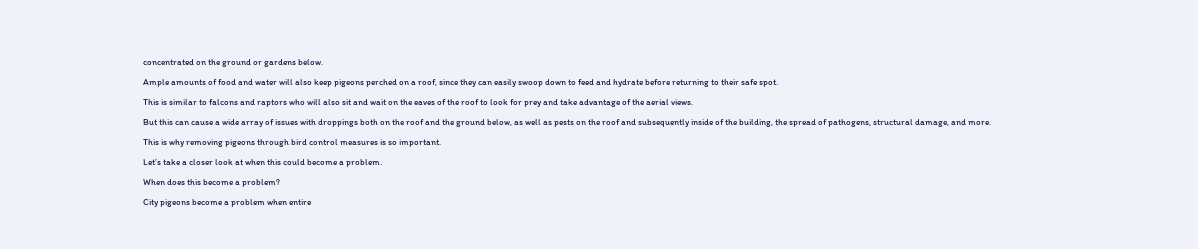concentrated on the ground or gardens below.

Ample amounts of food and water will also keep pigeons perched on a roof, since they can easily swoop down to feed and hydrate before returning to their safe spot.

This is similar to falcons and raptors who will also sit and wait on the eaves of the roof to look for prey and take advantage of the aerial views.

But this can cause a wide array of issues with droppings both on the roof and the ground below, as well as pests on the roof and subsequently inside of the building, the spread of pathogens, structural damage, and more.

This is why removing pigeons through bird control measures is so important.

Let’s take a closer look at when this could become a problem.

When does this become a problem?

City pigeons become a problem when entire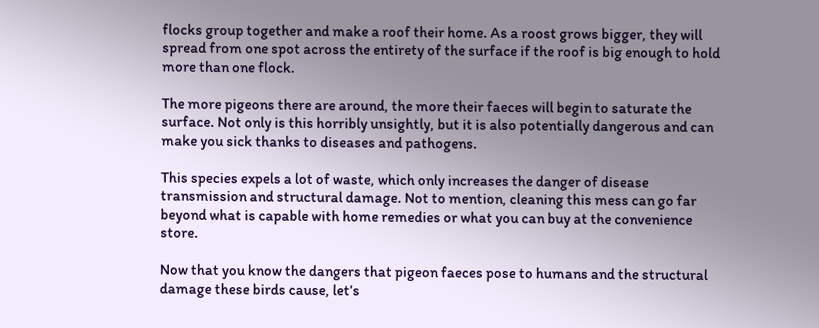flocks group together and make a roof their home. As a roost grows bigger, they will spread from one spot across the entirety of the surface if the roof is big enough to hold more than one flock.

The more pigeons there are around, the more their faeces will begin to saturate the surface. Not only is this horribly unsightly, but it is also potentially dangerous and can make you sick thanks to diseases and pathogens.

This species expels a lot of waste, which only increases the danger of disease transmission and structural damage. Not to mention, cleaning this mess can go far beyond what is capable with home remedies or what you can buy at the convenience store.

Now that you know the dangers that pigeon faeces pose to humans and the structural damage these birds cause, let’s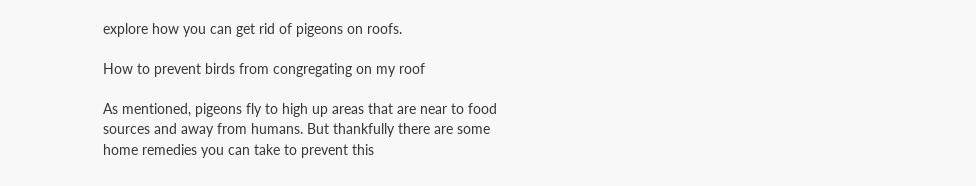explore how you can get rid of pigeons on roofs.

How to prevent birds from congregating on my roof

As mentioned, pigeons fly to high up areas that are near to food sources and away from humans. But thankfully there are some home remedies you can take to prevent this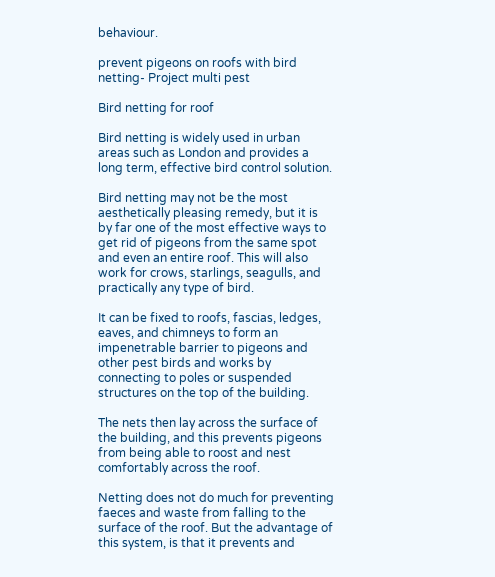behaviour.

prevent pigeons on roofs with bird netting- Project multi pest

Bird netting for roof

Bird netting is widely used in urban areas such as London and provides a long term, effective bird control solution.

Bird netting may not be the most aesthetically pleasing remedy, but it is by far one of the most effective ways to get rid of pigeons from the same spot and even an entire roof. This will also work for crows, starlings, seagulls, and practically any type of bird.

It can be fixed to roofs, fascias, ledges, eaves, and chimneys to form an impenetrable barrier to pigeons and other pest birds and works by connecting to poles or suspended structures on the top of the building.

The nets then lay across the surface of the building, and this prevents pigeons from being able to roost and nest comfortably across the roof.

Netting does not do much for preventing faeces and waste from falling to the surface of the roof. But the advantage of this system, is that it prevents and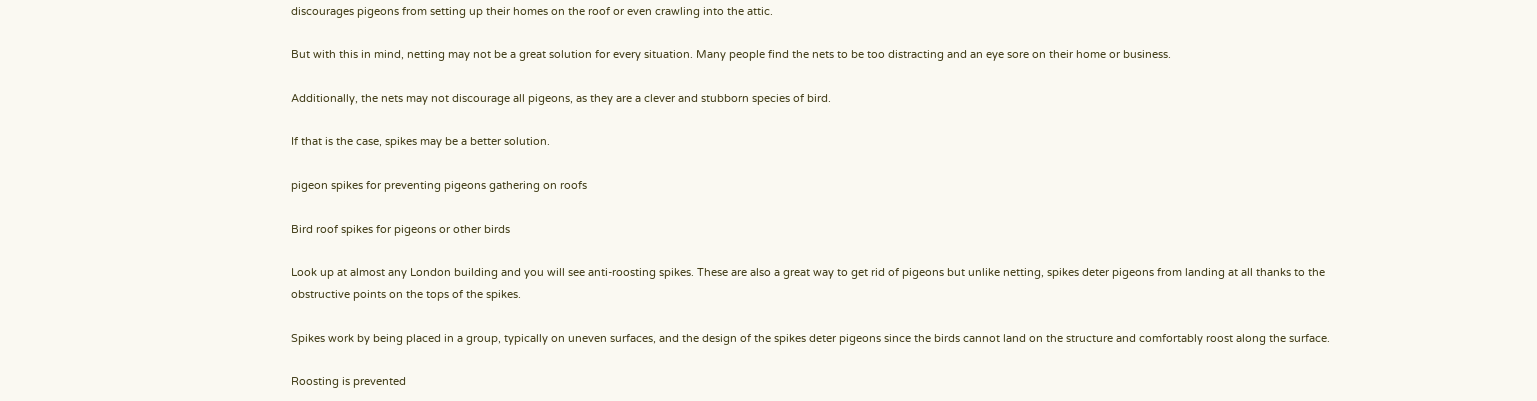discourages pigeons from setting up their homes on the roof or even crawling into the attic.

But with this in mind, netting may not be a great solution for every situation. Many people find the nets to be too distracting and an eye sore on their home or business.

Additionally, the nets may not discourage all pigeons, as they are a clever and stubborn species of bird.

If that is the case, spikes may be a better solution.

pigeon spikes for preventing pigeons gathering on roofs

Bird roof spikes for pigeons or other birds

Look up at almost any London building and you will see anti-roosting spikes. These are also a great way to get rid of pigeons but unlike netting, spikes deter pigeons from landing at all thanks to the obstructive points on the tops of the spikes.

Spikes work by being placed in a group, typically on uneven surfaces, and the design of the spikes deter pigeons since the birds cannot land on the structure and comfortably roost along the surface.

Roosting is prevented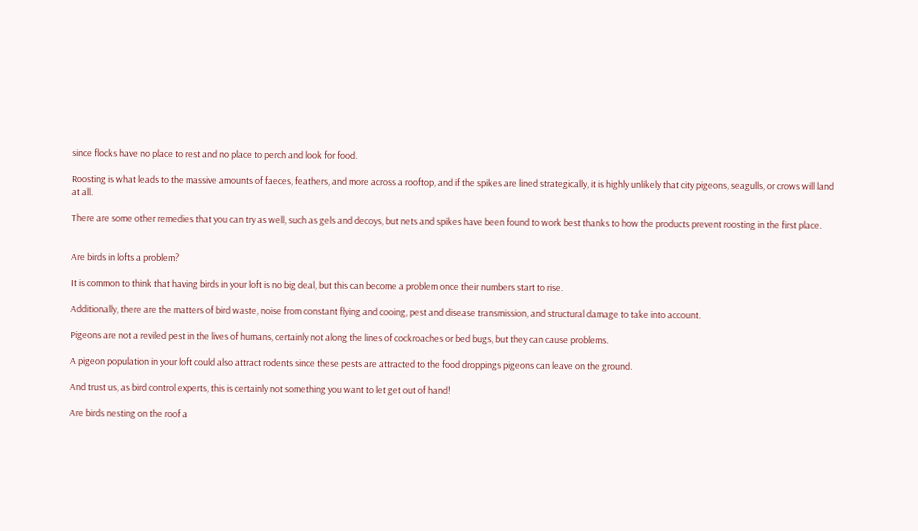since flocks have no place to rest and no place to perch and look for food.

Roosting is what leads to the massive amounts of faeces, feathers, and more across a rooftop, and if the spikes are lined strategically, it is highly unlikely that city pigeons, seagulls, or crows will land at all.

There are some other remedies that you can try as well, such as gels and decoys, but nets and spikes have been found to work best thanks to how the products prevent roosting in the first place.


Are birds in lofts a problem?

It is common to think that having birds in your loft is no big deal, but this can become a problem once their numbers start to rise.

Additionally, there are the matters of bird waste, noise from constant flying and cooing, pest and disease transmission, and structural damage to take into account.

Pigeons are not a reviled pest in the lives of humans, certainly not along the lines of cockroaches or bed bugs, but they can cause problems.

A pigeon population in your loft could also attract rodents since these pests are attracted to the food droppings pigeons can leave on the ground.

And trust us, as bird control experts, this is certainly not something you want to let get out of hand!

Are birds nesting on the roof a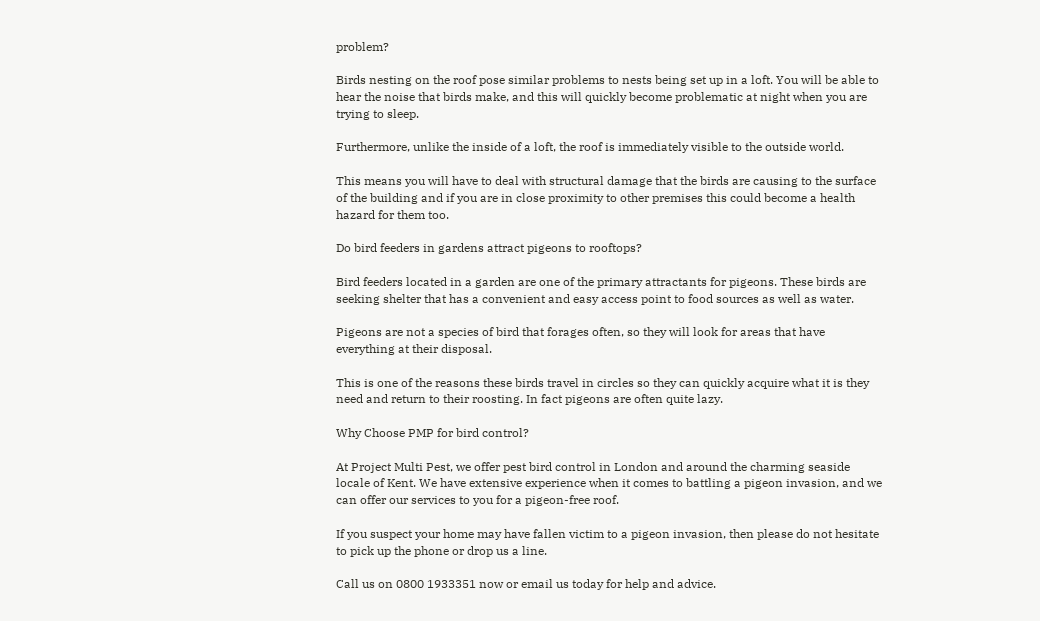problem?

Birds nesting on the roof pose similar problems to nests being set up in a loft. You will be able to hear the noise that birds make, and this will quickly become problematic at night when you are trying to sleep.

Furthermore, unlike the inside of a loft, the roof is immediately visible to the outside world.

This means you will have to deal with structural damage that the birds are causing to the surface of the building and if you are in close proximity to other premises this could become a health hazard for them too.

Do bird feeders in gardens attract pigeons to rooftops?

Bird feeders located in a garden are one of the primary attractants for pigeons. These birds are seeking shelter that has a convenient and easy access point to food sources as well as water.

Pigeons are not a species of bird that forages often, so they will look for areas that have everything at their disposal.

This is one of the reasons these birds travel in circles so they can quickly acquire what it is they need and return to their roosting. In fact pigeons are often quite lazy.

Why Choose PMP for bird control?

At Project Multi Pest, we offer pest bird control in London and around the charming seaside locale of Kent. We have extensive experience when it comes to battling a pigeon invasion, and we can offer our services to you for a pigeon-free roof.

If you suspect your home may have fallen victim to a pigeon invasion, then please do not hesitate to pick up the phone or drop us a line.

Call us on 0800 1933351 now or email us today for help and advice.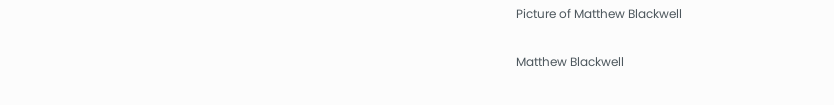Picture of Matthew Blackwell

Matthew Blackwell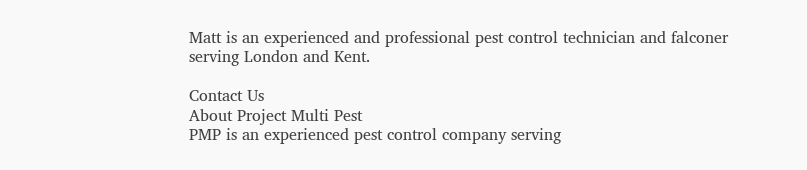Matt is an experienced and professional pest control technician and falconer serving London and Kent.

Contact Us
About Project Multi Pest
PMP is an experienced pest control company serving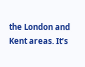the London and Kent areas. It’s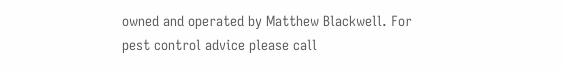owned and operated by Matthew Blackwell. For pest control advice please call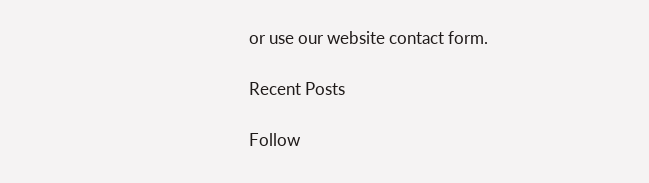or use our website contact form.

Recent Posts

Follow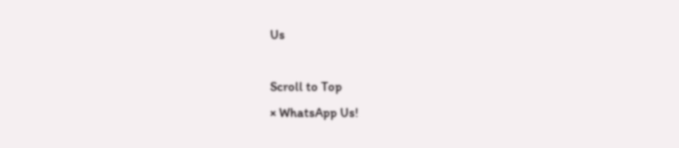Us

Scroll to Top
× WhatsApp Us!